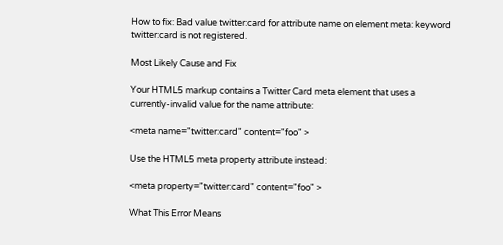How to fix: Bad value twitter:card for attribute name on element meta: keyword twitter:card is not registered.

Most Likely Cause and Fix

Your HTML5 markup contains a Twitter Card meta element that uses a currently-invalid value for the name attribute:

<meta name="twitter:card" content="foo" >

Use the HTML5 meta property attribute instead:

<meta property="twitter:card" content="foo" >

What This Error Means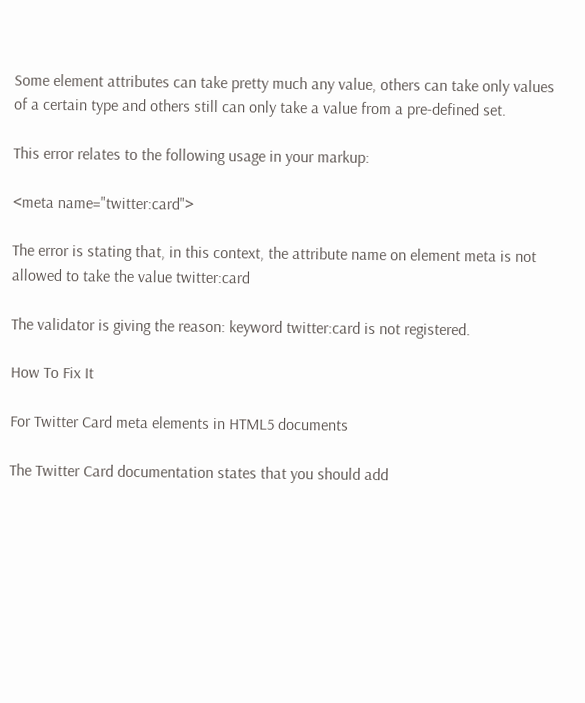Some element attributes can take pretty much any value, others can take only values of a certain type and others still can only take a value from a pre-defined set.

This error relates to the following usage in your markup:

<meta name="twitter:card">

The error is stating that, in this context, the attribute name on element meta is not allowed to take the value twitter:card

The validator is giving the reason: keyword twitter:card is not registered.

How To Fix It

For Twitter Card meta elements in HTML5 documents

The Twitter Card documentation states that you should add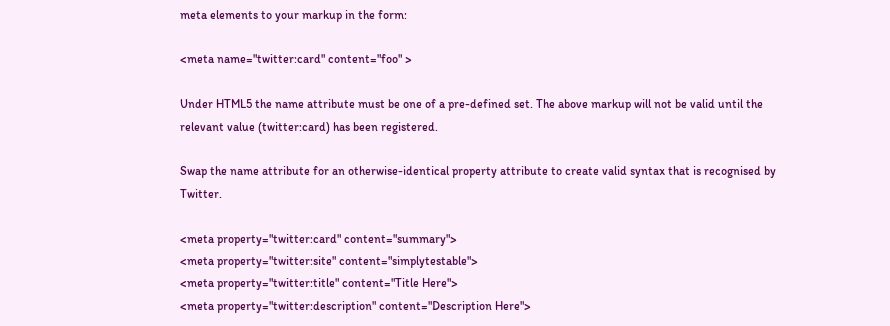meta elements to your markup in the form:

<meta name="twitter:card" content="foo" >

Under HTML5 the name attribute must be one of a pre-defined set. The above markup will not be valid until the relevant value (twitter:card) has been registered.

Swap the name attribute for an otherwise-identical property attribute to create valid syntax that is recognised by Twitter.

<meta property="twitter:card" content="summary">
<meta property="twitter:site" content="simplytestable">
<meta property="twitter:title" content="Title Here">
<meta property="twitter:description" content="Description Here">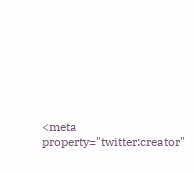<meta property="twitter:creator"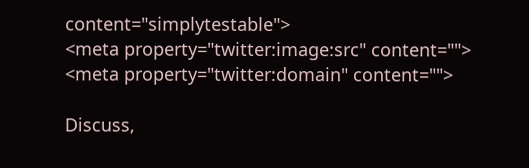content="simplytestable">
<meta property="twitter:image:src" content="">
<meta property="twitter:domain" content="">

Discuss,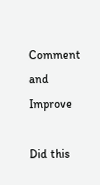Comment and Improve

Did this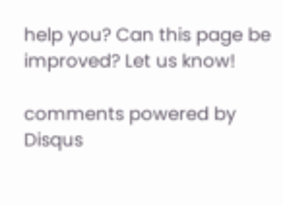help you? Can this page be improved? Let us know!

comments powered by Disqus